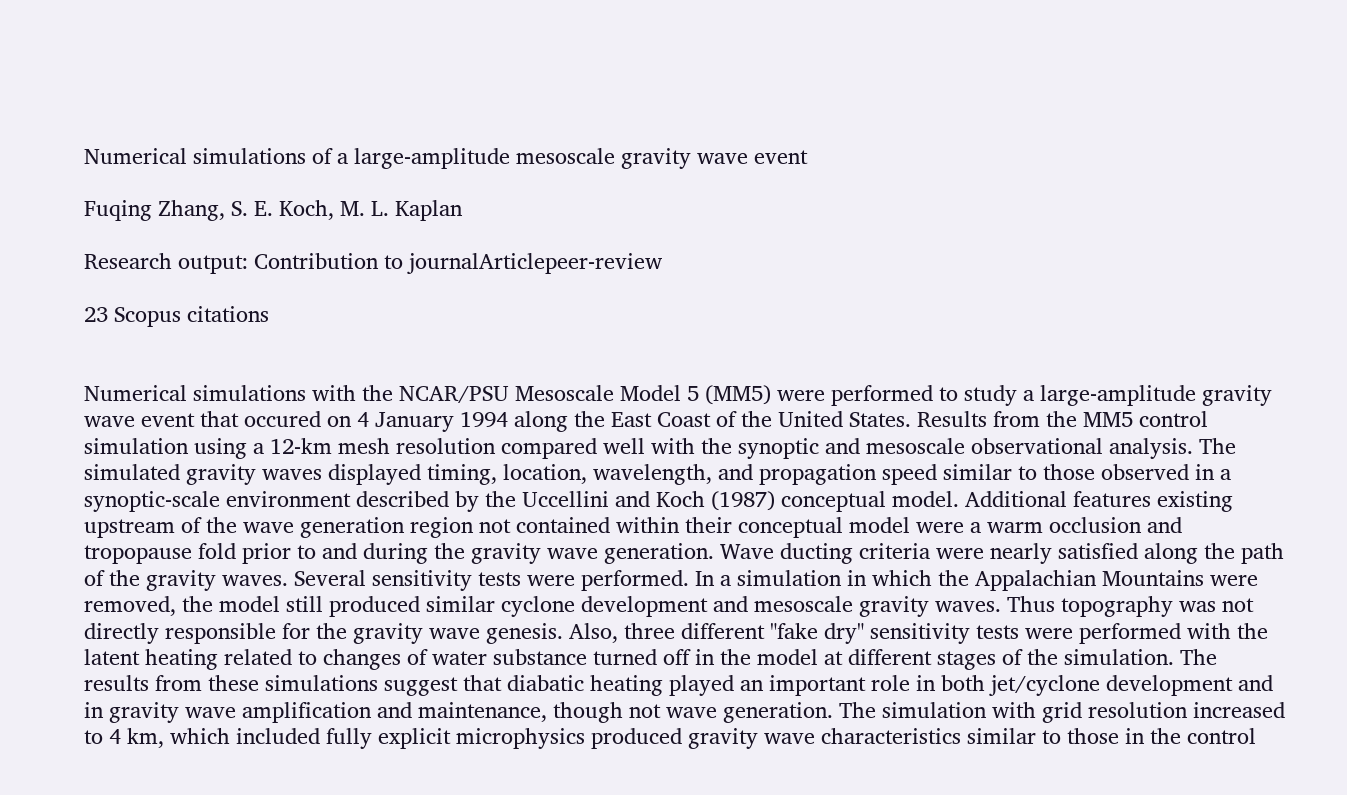Numerical simulations of a large-amplitude mesoscale gravity wave event

Fuqing Zhang, S. E. Koch, M. L. Kaplan

Research output: Contribution to journalArticlepeer-review

23 Scopus citations


Numerical simulations with the NCAR/PSU Mesoscale Model 5 (MM5) were performed to study a large-amplitude gravity wave event that occured on 4 January 1994 along the East Coast of the United States. Results from the MM5 control simulation using a 12-km mesh resolution compared well with the synoptic and mesoscale observational analysis. The simulated gravity waves displayed timing, location, wavelength, and propagation speed similar to those observed in a synoptic-scale environment described by the Uccellini and Koch (1987) conceptual model. Additional features existing upstream of the wave generation region not contained within their conceptual model were a warm occlusion and tropopause fold prior to and during the gravity wave generation. Wave ducting criteria were nearly satisfied along the path of the gravity waves. Several sensitivity tests were performed. In a simulation in which the Appalachian Mountains were removed, the model still produced similar cyclone development and mesoscale gravity waves. Thus topography was not directly responsible for the gravity wave genesis. Also, three different "fake dry" sensitivity tests were performed with the latent heating related to changes of water substance turned off in the model at different stages of the simulation. The results from these simulations suggest that diabatic heating played an important role in both jet/cyclone development and in gravity wave amplification and maintenance, though not wave generation. The simulation with grid resolution increased to 4 km, which included fully explicit microphysics produced gravity wave characteristics similar to those in the control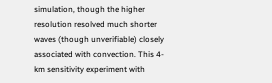simulation, though the higher resolution resolved much shorter waves (though unverifiable) closely associated with convection. This 4-km sensitivity experiment with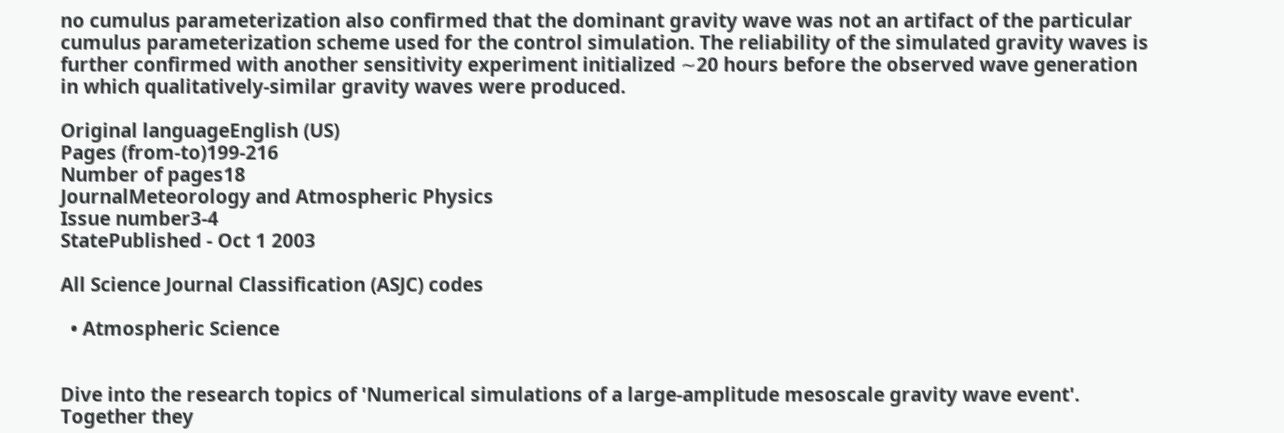no cumulus parameterization also confirmed that the dominant gravity wave was not an artifact of the particular cumulus parameterization scheme used for the control simulation. The reliability of the simulated gravity waves is further confirmed with another sensitivity experiment initialized ∼20 hours before the observed wave generation in which qualitatively-similar gravity waves were produced.

Original languageEnglish (US)
Pages (from-to)199-216
Number of pages18
JournalMeteorology and Atmospheric Physics
Issue number3-4
StatePublished - Oct 1 2003

All Science Journal Classification (ASJC) codes

  • Atmospheric Science


Dive into the research topics of 'Numerical simulations of a large-amplitude mesoscale gravity wave event'. Together they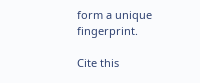form a unique fingerprint.

Cite this